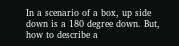In a scenario of a box, up side down is a 180 degree down. But, how to describe a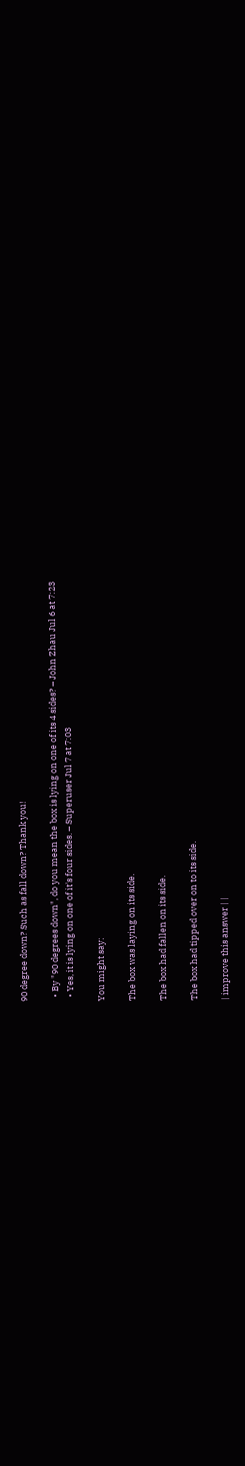90 degree down? Such as fall down? Thank you!

  • By "90 degrees down", do you mean the box is lying on one of its 4 sides? – John Zhau Jul 6 at 7:23
  • Yes, it is lying on one of it's four sides. – Superuser Jul 7 at 7:03

You might say:

The box was laying on its side.

The box had fallen on its side.

The box had tipped over on to its side.

| improve this answer | |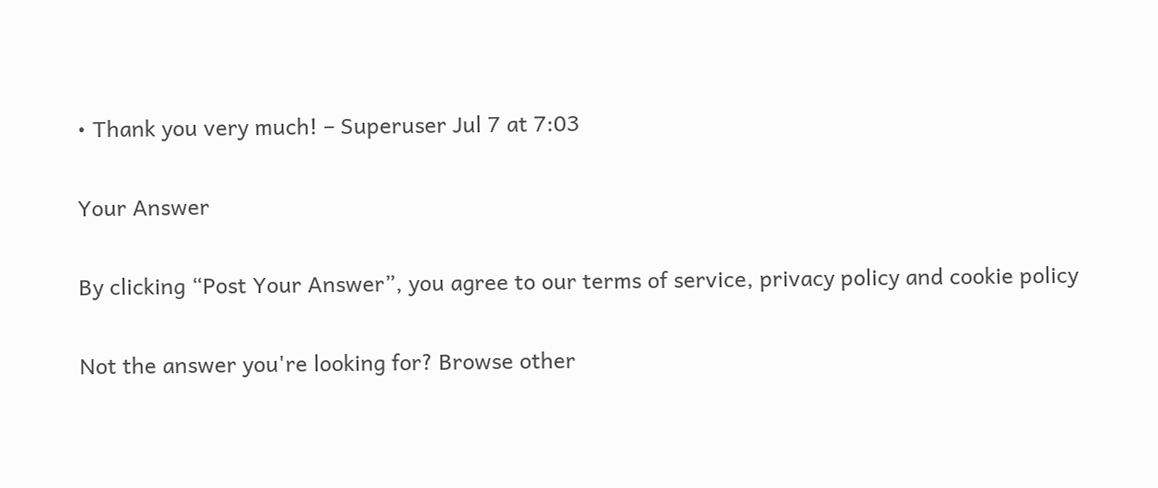• Thank you very much! – Superuser Jul 7 at 7:03

Your Answer

By clicking “Post Your Answer”, you agree to our terms of service, privacy policy and cookie policy

Not the answer you're looking for? Browse other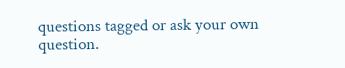questions tagged or ask your own question.